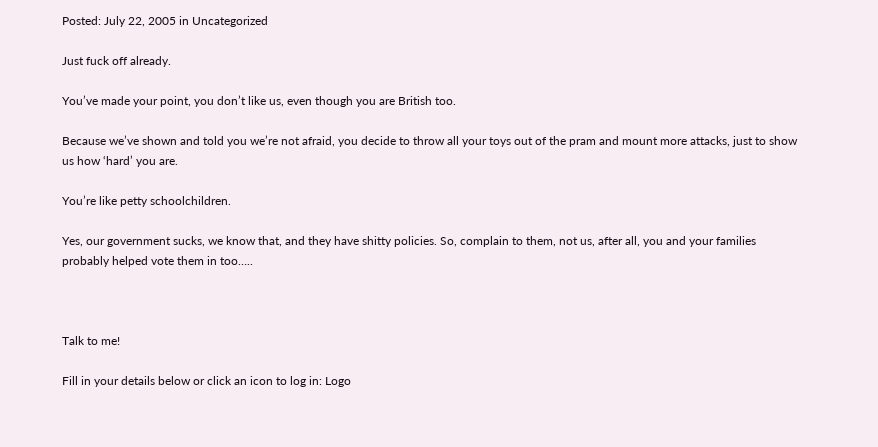Posted: July 22, 2005 in Uncategorized

Just fuck off already.

You’ve made your point, you don’t like us, even though you are British too.

Because we’ve shown and told you we’re not afraid, you decide to throw all your toys out of the pram and mount more attacks, just to show us how ‘hard’ you are.

You’re like petty schoolchildren.

Yes, our government sucks, we know that, and they have shitty policies. So, complain to them, not us, after all, you and your families probably helped vote them in too…..



Talk to me!

Fill in your details below or click an icon to log in: Logo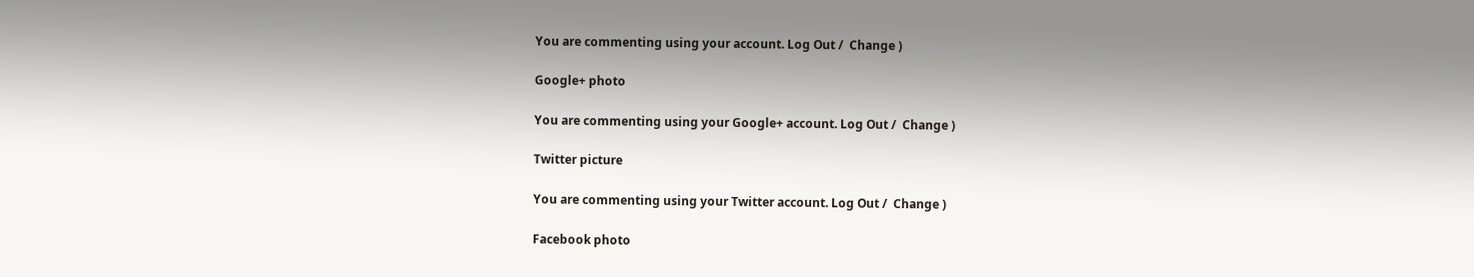You are commenting using your account. Log Out /  Change )

Google+ photo

You are commenting using your Google+ account. Log Out /  Change )

Twitter picture

You are commenting using your Twitter account. Log Out /  Change )

Facebook photo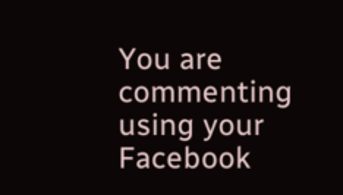You are commenting using your Facebook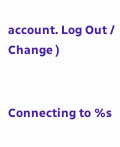account. Log Out /  Change )


Connecting to %s